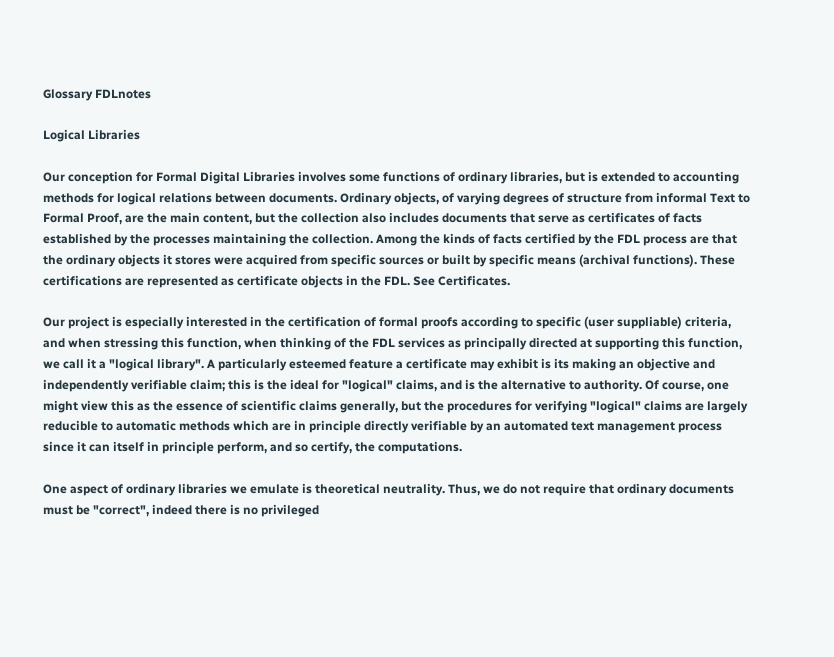Glossary FDLnotes

Logical Libraries

Our conception for Formal Digital Libraries involves some functions of ordinary libraries, but is extended to accounting methods for logical relations between documents. Ordinary objects, of varying degrees of structure from informal Text to Formal Proof, are the main content, but the collection also includes documents that serve as certificates of facts established by the processes maintaining the collection. Among the kinds of facts certified by the FDL process are that the ordinary objects it stores were acquired from specific sources or built by specific means (archival functions). These certifications are represented as certificate objects in the FDL. See Certificates.

Our project is especially interested in the certification of formal proofs according to specific (user suppliable) criteria, and when stressing this function, when thinking of the FDL services as principally directed at supporting this function, we call it a "logical library". A particularly esteemed feature a certificate may exhibit is its making an objective and independently verifiable claim; this is the ideal for "logical" claims, and is the alternative to authority. Of course, one might view this as the essence of scientific claims generally, but the procedures for verifying "logical" claims are largely reducible to automatic methods which are in principle directly verifiable by an automated text management process since it can itself in principle perform, and so certify, the computations.

One aspect of ordinary libraries we emulate is theoretical neutrality. Thus, we do not require that ordinary documents must be "correct", indeed there is no privileged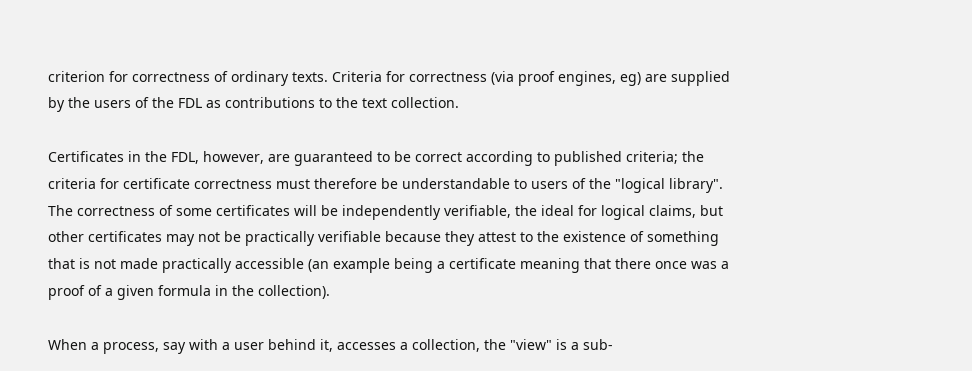criterion for correctness of ordinary texts. Criteria for correctness (via proof engines, eg) are supplied by the users of the FDL as contributions to the text collection.

Certificates in the FDL, however, are guaranteed to be correct according to published criteria; the criteria for certificate correctness must therefore be understandable to users of the "logical library". The correctness of some certificates will be independently verifiable, the ideal for logical claims, but other certificates may not be practically verifiable because they attest to the existence of something that is not made practically accessible (an example being a certificate meaning that there once was a proof of a given formula in the collection).

When a process, say with a user behind it, accesses a collection, the "view" is a sub-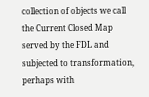collection of objects we call the Current Closed Map served by the FDL and subjected to transformation, perhaps with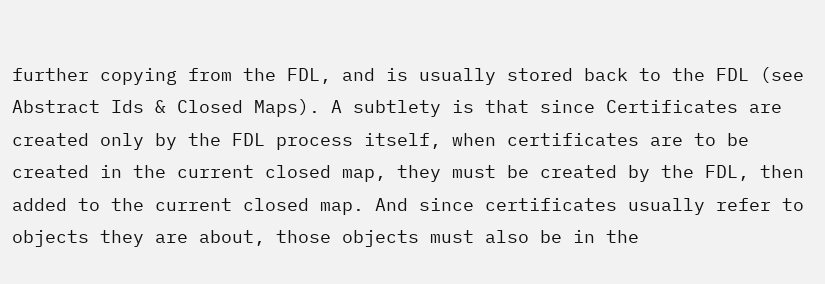further copying from the FDL, and is usually stored back to the FDL (see Abstract Ids & Closed Maps). A subtlety is that since Certificates are created only by the FDL process itself, when certificates are to be created in the current closed map, they must be created by the FDL, then added to the current closed map. And since certificates usually refer to objects they are about, those objects must also be in the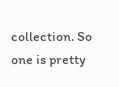collection. So one is pretty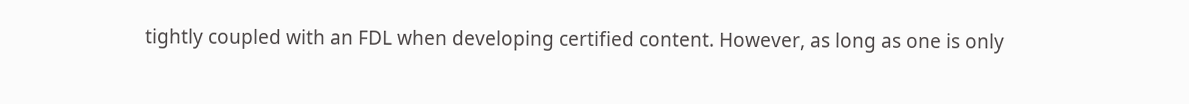tightly coupled with an FDL when developing certified content. However, as long as one is only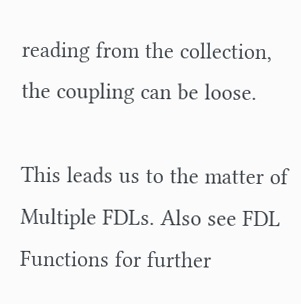reading from the collection, the coupling can be loose.

This leads us to the matter of Multiple FDLs. Also see FDL Functions for further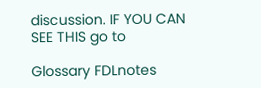discussion. IF YOU CAN SEE THIS go to

Glossary FDLnotes